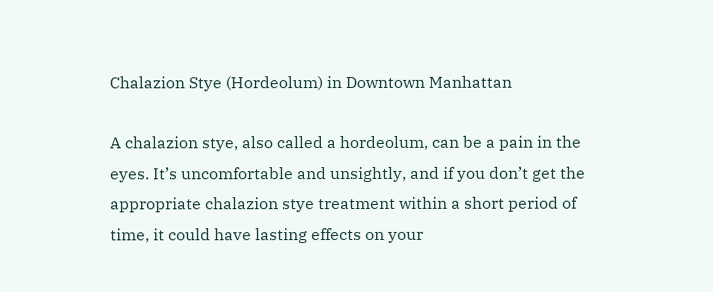Chalazion Stye (Hordeolum) in Downtown Manhattan

A chalazion stye, also called a hordeolum, can be a pain in the eyes. It’s uncomfortable and unsightly, and if you don’t get the appropriate chalazion stye treatment within a short period of time, it could have lasting effects on your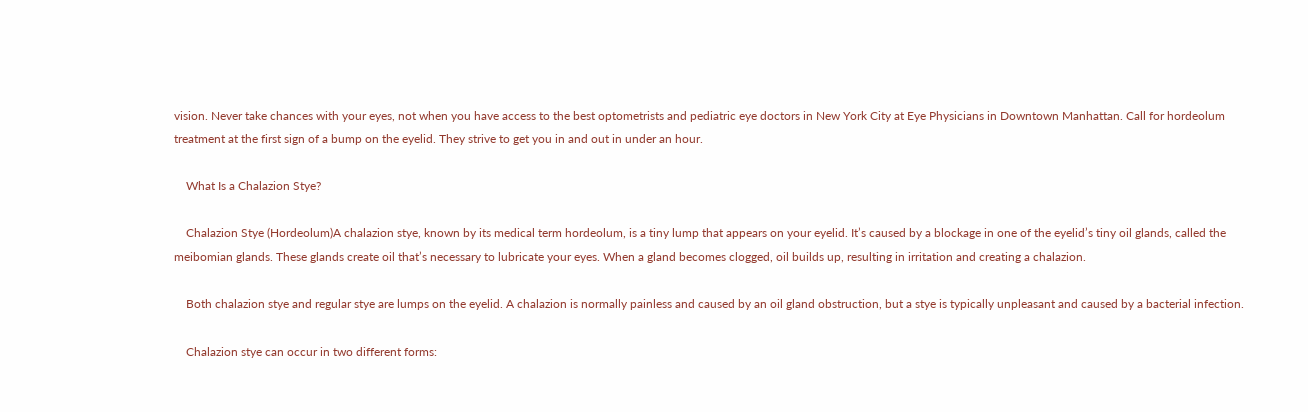vision. Never take chances with your eyes, not when you have access to the best optometrists and pediatric eye doctors in New York City at Eye Physicians in Downtown Manhattan. Call for hordeolum treatment at the first sign of a bump on the eyelid. They strive to get you in and out in under an hour.

    What Is a Chalazion Stye?

    Chalazion Stye (Hordeolum)A chalazion stye, known by its medical term hordeolum, is a tiny lump that appears on your eyelid. It’s caused by a blockage in one of the eyelid’s tiny oil glands, called the meibomian glands. These glands create oil that’s necessary to lubricate your eyes. When a gland becomes clogged, oil builds up, resulting in irritation and creating a chalazion.

    Both chalazion stye and regular stye are lumps on the eyelid. A chalazion is normally painless and caused by an oil gland obstruction, but a stye is typically unpleasant and caused by a bacterial infection.

    Chalazion stye can occur in two different forms: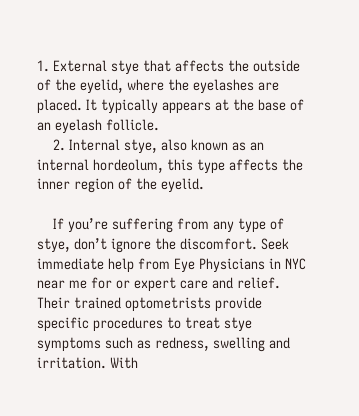1. External stye that affects the outside of the eyelid, where the eyelashes are placed. It typically appears at the base of an eyelash follicle.
    2. Internal stye, also known as an internal hordeolum, this type affects the inner region of the eyelid.

    If you’re suffering from any type of stye, don’t ignore the discomfort. Seek immediate help from Eye Physicians in NYC near me for or expert care and relief. Their trained optometrists provide specific procedures to treat stye symptoms such as redness, swelling and irritation. With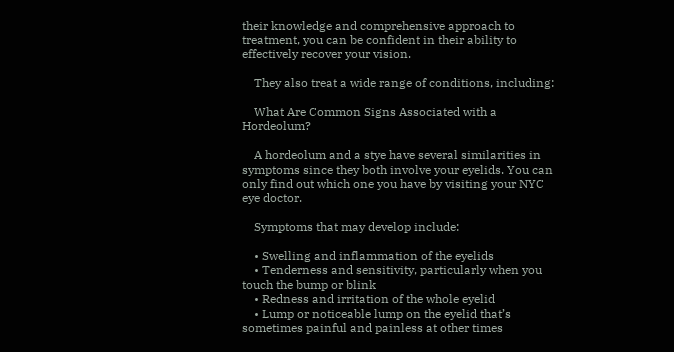their knowledge and comprehensive approach to treatment, you can be confident in their ability to effectively recover your vision.

    They also treat a wide range of conditions, including:

    What Are Common Signs Associated with a Hordeolum?

    A hordeolum and a stye have several similarities in symptoms since they both involve your eyelids. You can only find out which one you have by visiting your NYC eye doctor.

    Symptoms that may develop include:

    • Swelling and inflammation of the eyelids
    • Tenderness and sensitivity, particularly when you touch the bump or blink
    • Redness and irritation of the whole eyelid
    • Lump or noticeable lump on the eyelid that’s sometimes painful and painless at other times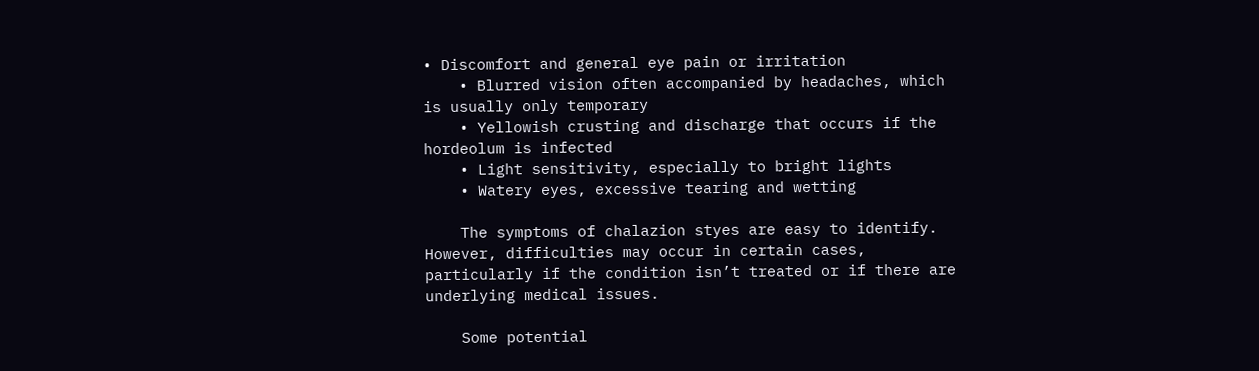• Discomfort and general eye pain or irritation
    • Blurred vision often accompanied by headaches, which is usually only temporary
    • Yellowish crusting and discharge that occurs if the hordeolum is infected
    • Light sensitivity, especially to bright lights
    • Watery eyes, excessive tearing and wetting

    The symptoms of chalazion styes are easy to identify. However, difficulties may occur in certain cases, particularly if the condition isn’t treated or if there are underlying medical issues.

    Some potential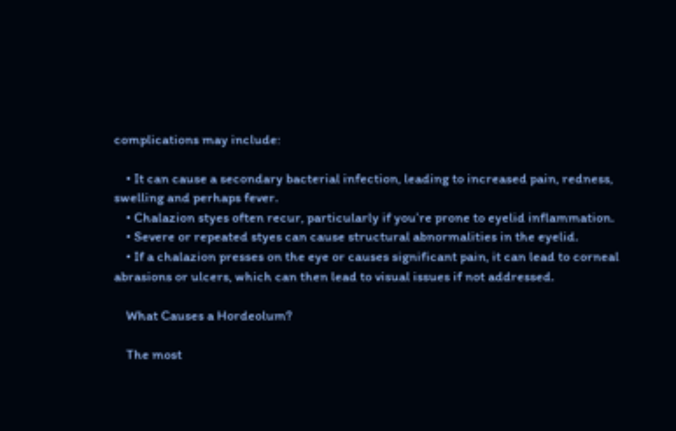complications may include:

    • It can cause a secondary bacterial infection, leading to increased pain, redness, swelling and perhaps fever.
    • Chalazion styes often recur, particularly if you’re prone to eyelid inflammation.
    • Severe or repeated styes can cause structural abnormalities in the eyelid.
    • If a chalazion presses on the eye or causes significant pain, it can lead to corneal abrasions or ulcers, which can then lead to visual issues if not addressed.

    What Causes a Hordeolum?

    The most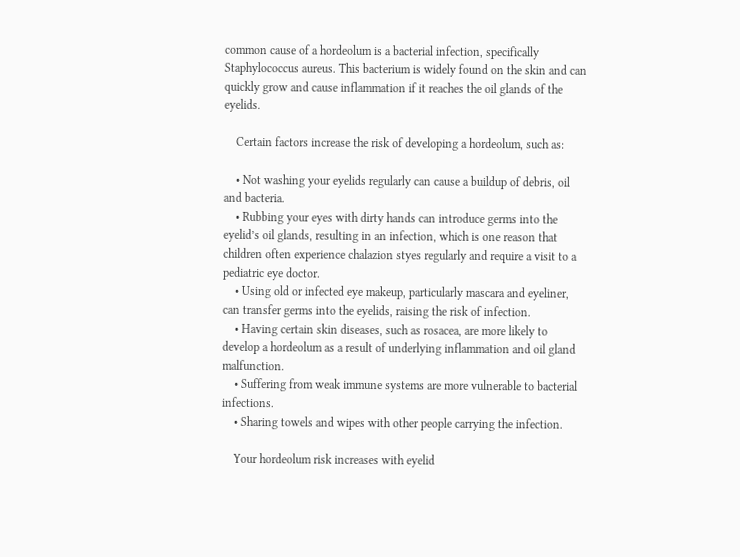common cause of a hordeolum is a bacterial infection, specifically Staphylococcus aureus. This bacterium is widely found on the skin and can quickly grow and cause inflammation if it reaches the oil glands of the eyelids.

    Certain factors increase the risk of developing a hordeolum, such as:

    • Not washing your eyelids regularly can cause a buildup of debris, oil and bacteria.
    • Rubbing your eyes with dirty hands can introduce germs into the eyelid’s oil glands, resulting in an infection, which is one reason that children often experience chalazion styes regularly and require a visit to a pediatric eye doctor.
    • Using old or infected eye makeup, particularly mascara and eyeliner, can transfer germs into the eyelids, raising the risk of infection.
    • Having certain skin diseases, such as rosacea, are more likely to develop a hordeolum as a result of underlying inflammation and oil gland malfunction.
    • Suffering from weak immune systems are more vulnerable to bacterial infections.
    • Sharing towels and wipes with other people carrying the infection.

    Your hordeolum risk increases with eyelid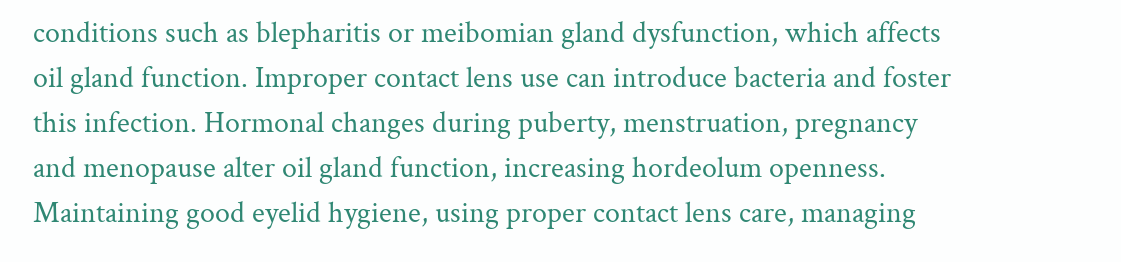conditions such as blepharitis or meibomian gland dysfunction, which affects oil gland function. Improper contact lens use can introduce bacteria and foster this infection. Hormonal changes during puberty, menstruation, pregnancy and menopause alter oil gland function, increasing hordeolum openness. Maintaining good eyelid hygiene, using proper contact lens care, managing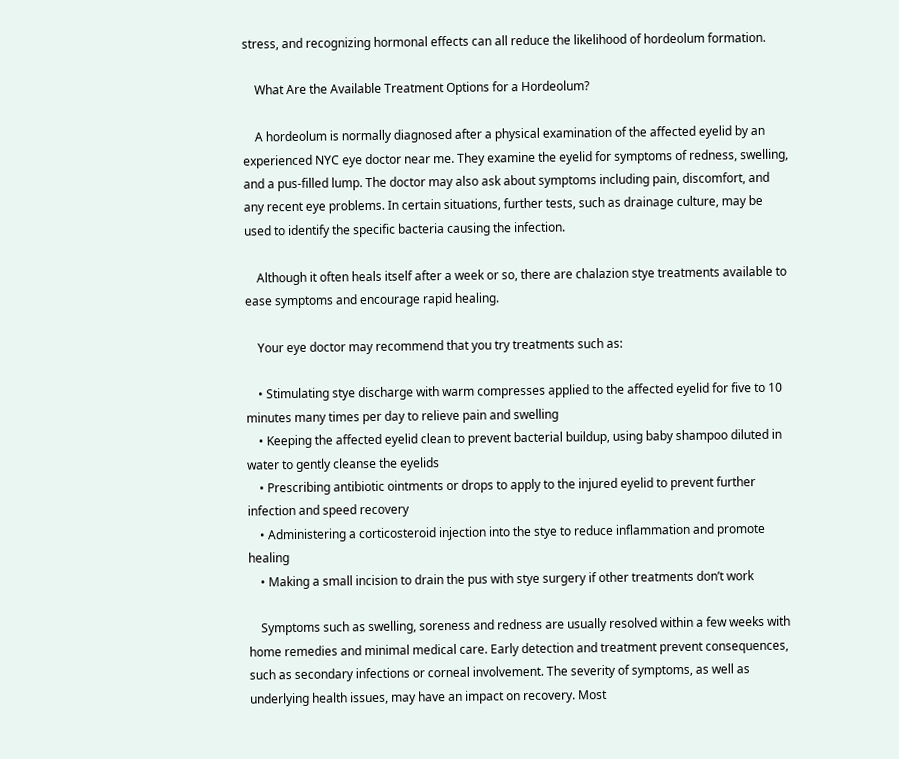stress, and recognizing hormonal effects can all reduce the likelihood of hordeolum formation.

    What Are the Available Treatment Options for a Hordeolum?

    A hordeolum is normally diagnosed after a physical examination of the affected eyelid by an experienced NYC eye doctor near me. They examine the eyelid for symptoms of redness, swelling, and a pus-filled lump. The doctor may also ask about symptoms including pain, discomfort, and any recent eye problems. In certain situations, further tests, such as drainage culture, may be used to identify the specific bacteria causing the infection.

    Although it often heals itself after a week or so, there are chalazion stye treatments available to ease symptoms and encourage rapid healing.

    Your eye doctor may recommend that you try treatments such as:

    • Stimulating stye discharge with warm compresses applied to the affected eyelid for five to 10 minutes many times per day to relieve pain and swelling
    • Keeping the affected eyelid clean to prevent bacterial buildup, using baby shampoo diluted in water to gently cleanse the eyelids
    • Prescribing antibiotic ointments or drops to apply to the injured eyelid to prevent further infection and speed recovery
    • Administering a corticosteroid injection into the stye to reduce inflammation and promote healing
    • Making a small incision to drain the pus with stye surgery if other treatments don’t work

    Symptoms such as swelling, soreness and redness are usually resolved within a few weeks with home remedies and minimal medical care. Early detection and treatment prevent consequences, such as secondary infections or corneal involvement. The severity of symptoms, as well as underlying health issues, may have an impact on recovery. Most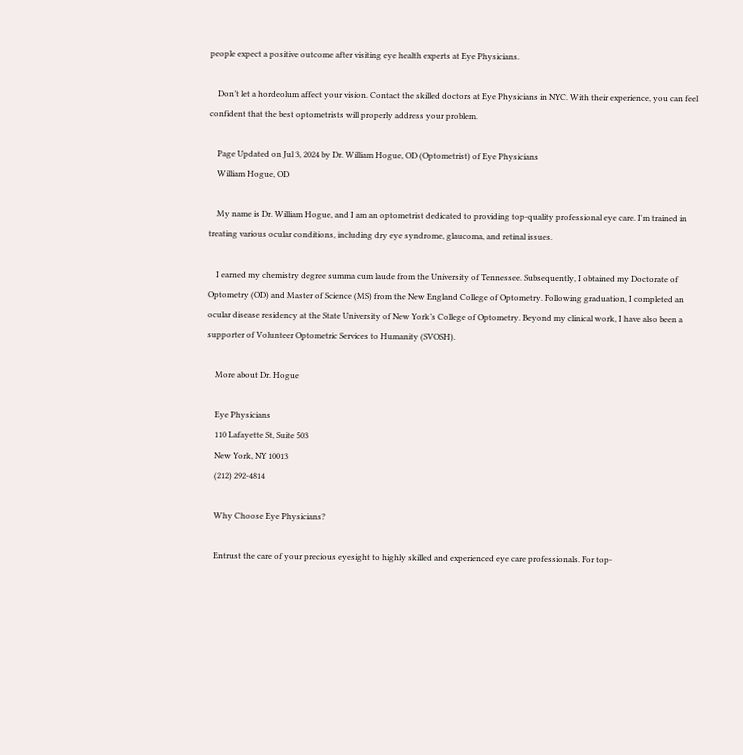people expect a positive outcome after visiting eye health experts at Eye Physicians.

    Don’t let a hordeolum affect your vision. Contact the skilled doctors at Eye Physicians in NYC. With their experience, you can feel confident that the best optometrists will properly address your problem.

    Page Updated on Jul 3, 2024 by Dr. William Hogue, OD (Optometrist) of Eye Physicians
    William Hogue, OD

    My name is Dr. William Hogue, and I am an optometrist dedicated to providing top-quality professional eye care. I'm trained in treating various ocular conditions, including dry eye syndrome, glaucoma, and retinal issues.

    I earned my chemistry degree summa cum laude from the University of Tennessee. Subsequently, I obtained my Doctorate of Optometry (OD) and Master of Science (MS) from the New England College of Optometry. Following graduation, I completed an ocular disease residency at the State University of New York’s College of Optometry. Beyond my clinical work, I have also been a supporter of Volunteer Optometric Services to Humanity (SVOSH).

    More about Dr. Hogue

    Eye Physicians
    110 Lafayette St, Suite 503
    New York, NY 10013
    (212) 292-4814

    Why Choose Eye Physicians?

    Entrust the care of your precious eyesight to highly skilled and experienced eye care professionals. For top-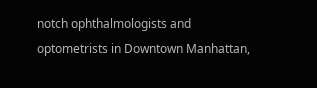notch ophthalmologists and optometrists in Downtown Manhattan,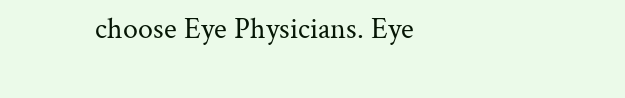choose Eye Physicians. Eye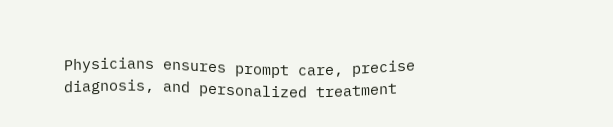Physicians ensures prompt care, precise diagnosis, and personalized treatment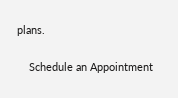plans.

    Schedule an Appointment